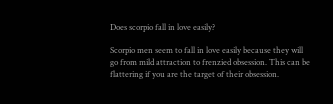Does scorpio fall in love easily?

Scorpio men seem to fall in love easily because they will go from mild attraction to frenzied obsession. This can be flattering if you are the target of their obsession.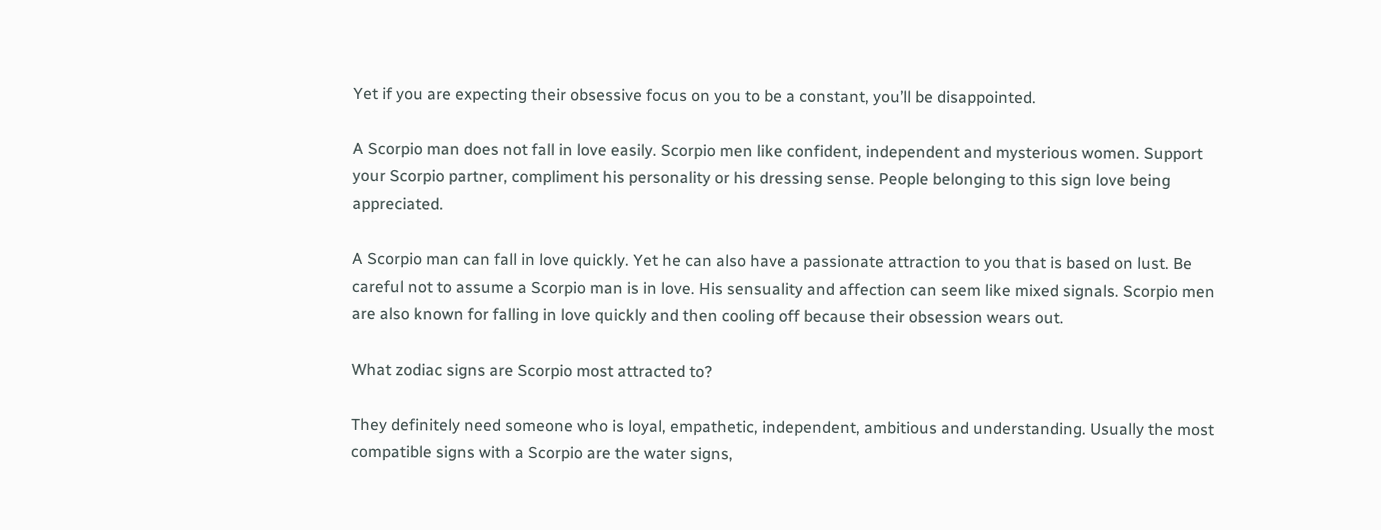Yet if you are expecting their obsessive focus on you to be a constant, you’ll be disappointed.

A Scorpio man does not fall in love easily. Scorpio men like confident, independent and mysterious women. Support your Scorpio partner, compliment his personality or his dressing sense. People belonging to this sign love being appreciated.

A Scorpio man can fall in love quickly. Yet he can also have a passionate attraction to you that is based on lust. Be careful not to assume a Scorpio man is in love. His sensuality and affection can seem like mixed signals. Scorpio men are also known for falling in love quickly and then cooling off because their obsession wears out.

What zodiac signs are Scorpio most attracted to?

They definitely need someone who is loyal, empathetic, independent, ambitious and understanding. Usually the most compatible signs with a Scorpio are the water signs,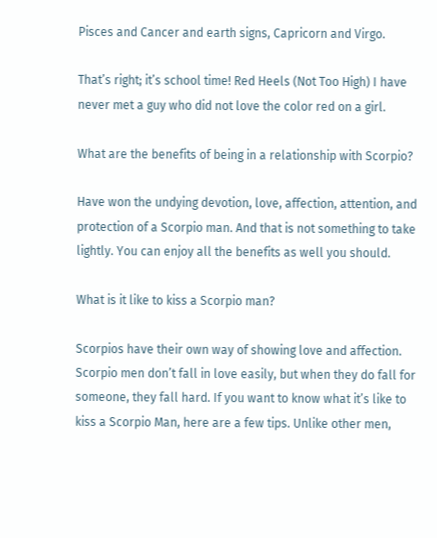Pisces and Cancer and earth signs, Capricorn and Virgo.

That’s right; it’s school time! Red Heels (Not Too High) I have never met a guy who did not love the color red on a girl.

What are the benefits of being in a relationship with Scorpio?

Have won the undying devotion, love, affection, attention, and protection of a Scorpio man. And that is not something to take lightly. You can enjoy all the benefits as well you should.

What is it like to kiss a Scorpio man?

Scorpios have their own way of showing love and affection. Scorpio men don’t fall in love easily, but when they do fall for someone, they fall hard. If you want to know what it’s like to kiss a Scorpio Man, here are a few tips. Unlike other men,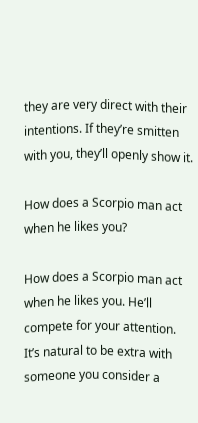they are very direct with their intentions. If they’re smitten with you, they’ll openly show it.

How does a Scorpio man act when he likes you?

How does a Scorpio man act when he likes you. He’ll compete for your attention. It’s natural to be extra with someone you consider a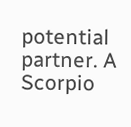potential partner. A Scorpio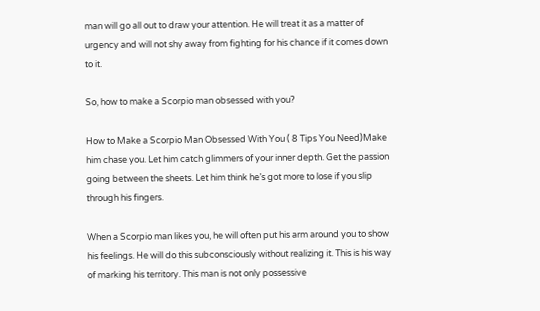man will go all out to draw your attention. He will treat it as a matter of urgency and will not shy away from fighting for his chance if it comes down to it.

So, how to make a Scorpio man obsessed with you?

How to Make a Scorpio Man Obsessed With You ( 8 Tips You Need)Make him chase you. Let him catch glimmers of your inner depth. Get the passion going between the sheets. Let him think he’s got more to lose if you slip through his fingers.

When a Scorpio man likes you, he will often put his arm around you to show his feelings. He will do this subconsciously without realizing it. This is his way of marking his territory. This man is not only possessive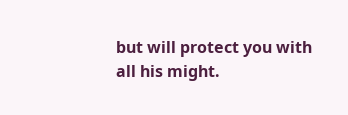but will protect you with all his might.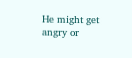He might get angry or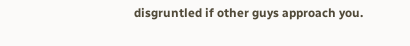disgruntled if other guys approach you.